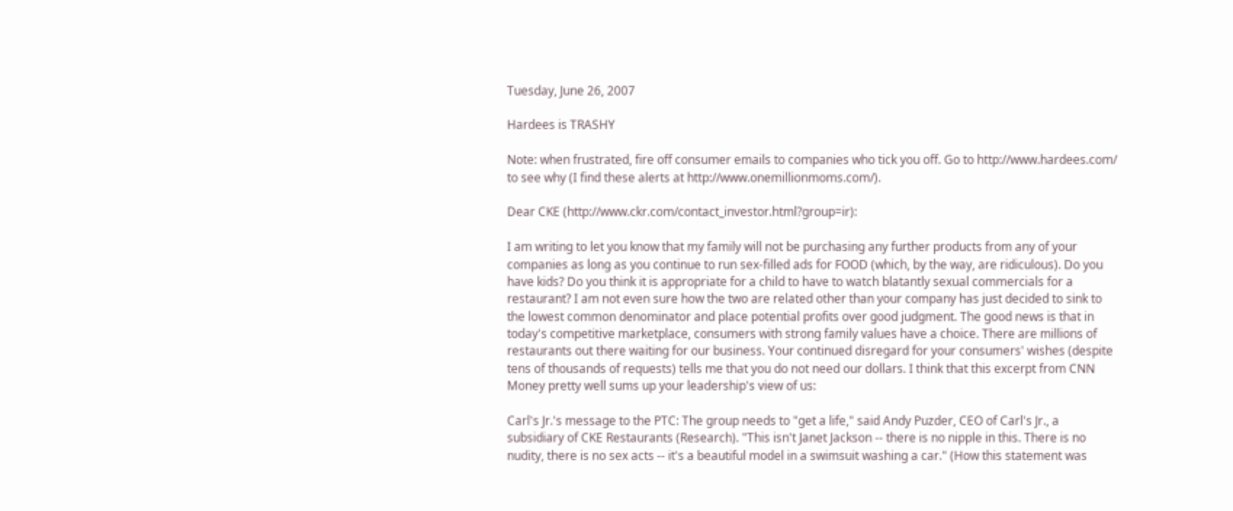Tuesday, June 26, 2007

Hardees is TRASHY

Note: when frustrated, fire off consumer emails to companies who tick you off. Go to http://www.hardees.com/ to see why (I find these alerts at http://www.onemillionmoms.com/).

Dear CKE (http://www.ckr.com/contact_investor.html?group=ir):

I am writing to let you know that my family will not be purchasing any further products from any of your companies as long as you continue to run sex-filled ads for FOOD (which, by the way, are ridiculous). Do you have kids? Do you think it is appropriate for a child to have to watch blatantly sexual commercials for a restaurant? I am not even sure how the two are related other than your company has just decided to sink to the lowest common denominator and place potential profits over good judgment. The good news is that in today's competitive marketplace, consumers with strong family values have a choice. There are millions of restaurants out there waiting for our business. Your continued disregard for your consumers' wishes (despite tens of thousands of requests) tells me that you do not need our dollars. I think that this excerpt from CNN Money pretty well sums up your leadership's view of us:

Carl's Jr.'s message to the PTC: The group needs to "get a life," said Andy Puzder, CEO of Carl's Jr., a subsidiary of CKE Restaurants (Research). "This isn't Janet Jackson -- there is no nipple in this. There is no nudity, there is no sex acts -- it's a beautiful model in a swimsuit washing a car." (How this statement was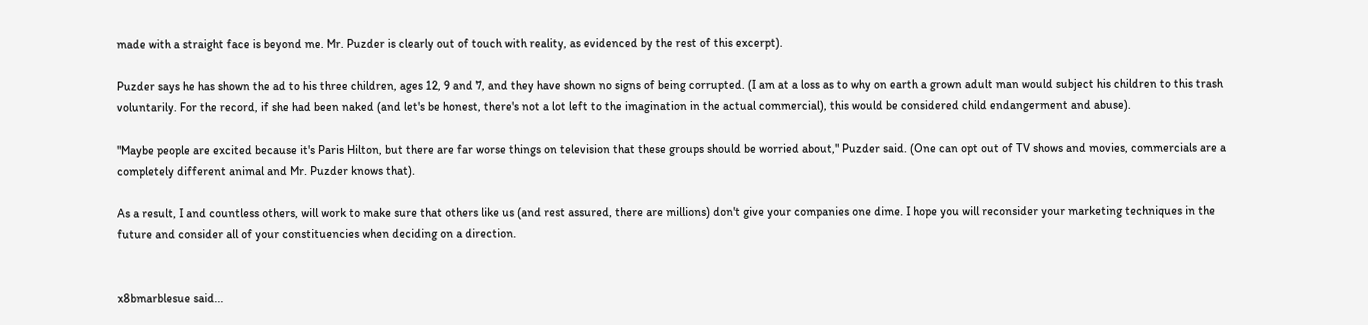made with a straight face is beyond me. Mr. Puzder is clearly out of touch with reality, as evidenced by the rest of this excerpt).

Puzder says he has shown the ad to his three children, ages 12, 9 and 7, and they have shown no signs of being corrupted. (I am at a loss as to why on earth a grown adult man would subject his children to this trash voluntarily. For the record, if she had been naked (and let's be honest, there's not a lot left to the imagination in the actual commercial), this would be considered child endangerment and abuse).

"Maybe people are excited because it's Paris Hilton, but there are far worse things on television that these groups should be worried about," Puzder said. (One can opt out of TV shows and movies, commercials are a completely different animal and Mr. Puzder knows that).

As a result, I and countless others, will work to make sure that others like us (and rest assured, there are millions) don't give your companies one dime. I hope you will reconsider your marketing techniques in the future and consider all of your constituencies when deciding on a direction.


x8bmarblesue said...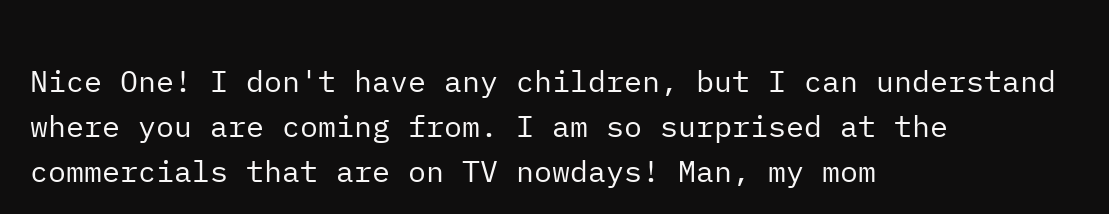Nice One! I don't have any children, but I can understand where you are coming from. I am so surprised at the commercials that are on TV nowdays! Man, my mom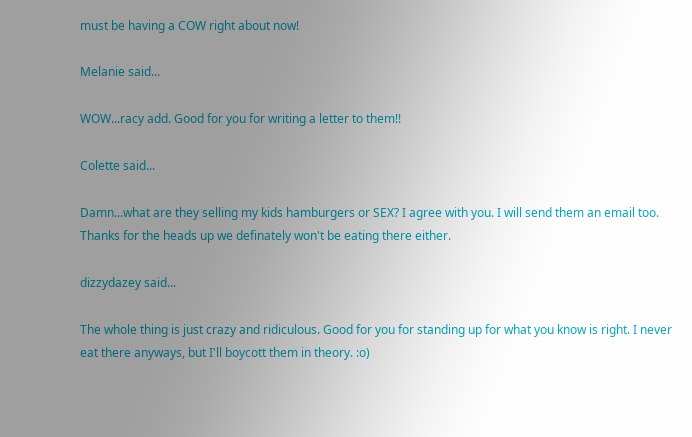must be having a COW right about now!

Melanie said...

WOW...racy add. Good for you for writing a letter to them!!

Colette said...

Damn...what are they selling my kids hamburgers or SEX? I agree with you. I will send them an email too. Thanks for the heads up we definately won't be eating there either.

dizzydazey said...

The whole thing is just crazy and ridiculous. Good for you for standing up for what you know is right. I never eat there anyways, but I'll boycott them in theory. :o)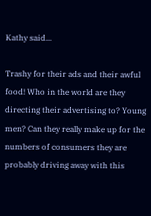Kathy said...

Trashy for their ads and their awful food! Who in the world are they directing their advertising to? Young men? Can they really make up for the numbers of consumers they are probably driving away with this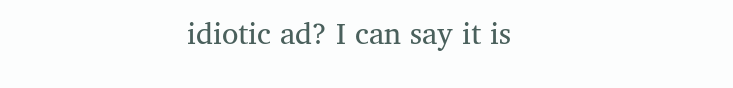idiotic ad? I can say it is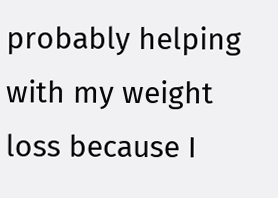probably helping with my weight loss because I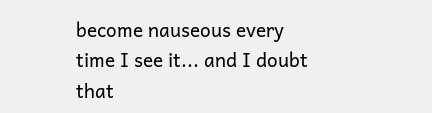become nauseous every time I see it... and I doubt that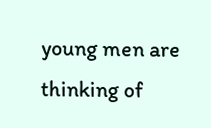young men are thinking of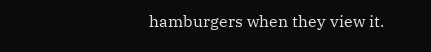hamburgers when they view it.